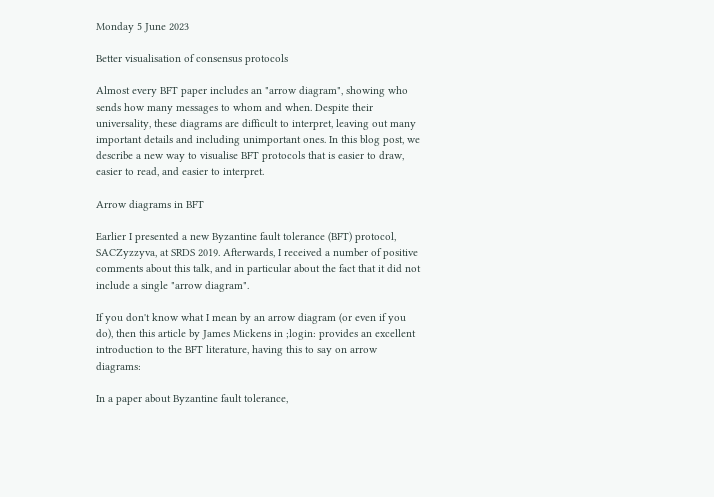Monday 5 June 2023

Better visualisation of consensus protocols

Almost every BFT paper includes an "arrow diagram", showing who sends how many messages to whom and when. Despite their universality, these diagrams are difficult to interpret, leaving out many important details and including unimportant ones. In this blog post, we describe a new way to visualise BFT protocols that is easier to draw, easier to read, and easier to interpret.

Arrow diagrams in BFT

Earlier I presented a new Byzantine fault tolerance (BFT) protocol, SACZyzzyva, at SRDS 2019. Afterwards, I received a number of positive comments about this talk, and in particular about the fact that it did not include a single "arrow diagram".

If you don't know what I mean by an arrow diagram (or even if you do), then this article by James Mickens in ;login: provides an excellent introduction to the BFT literature, having this to say on arrow diagrams:

In a paper about Byzantine fault tolerance,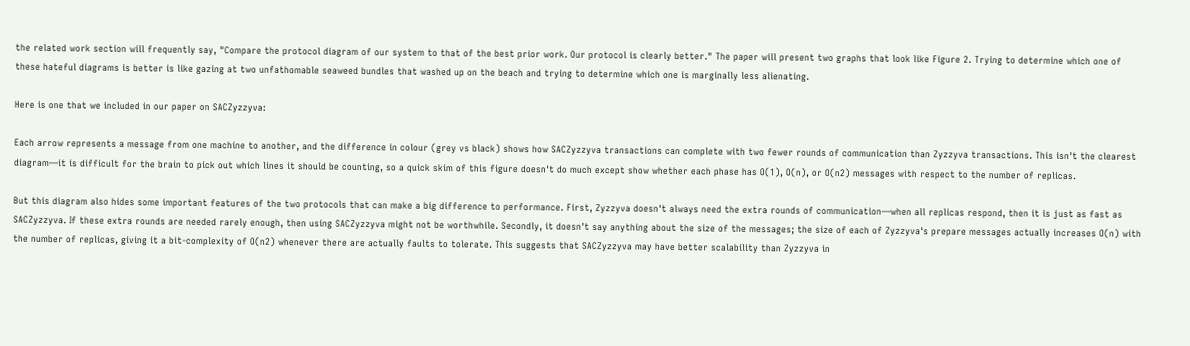the related work section will frequently say, "Compare the protocol diagram of our system to that of the best prior work. Our protocol is clearly better." The paper will present two graphs that look like Figure 2. Trying to determine which one of these hateful diagrams is better is like gazing at two unfathomable seaweed bundles that washed up on the beach and trying to determine which one is marginally less alienating.

Here is one that we included in our paper on SACZyzzyva:

Each arrow represents a message from one machine to another, and the difference in colour (grey vs black) shows how SACZyzzyva transactions can complete with two fewer rounds of communication than Zyzzyva transactions. This isn't the clearest diagram—it is difficult for the brain to pick out which lines it should be counting, so a quick skim of this figure doesn't do much except show whether each phase has O(1), O(n), or O(n2) messages with respect to the number of replicas.

But this diagram also hides some important features of the two protocols that can make a big difference to performance. First, Zyzzyva doesn't always need the extra rounds of communication—when all replicas respond, then it is just as fast as SACZyzzyva. If these extra rounds are needed rarely enough, then using SACZyzzyva might not be worthwhile. Secondly, it doesn't say anything about the size of the messages; the size of each of Zyzzyva's prepare messages actually increases O(n) with the number of replicas, giving it a bit-complexity of O(n2) whenever there are actually faults to tolerate. This suggests that SACZyzzyva may have better scalability than Zyzzyva in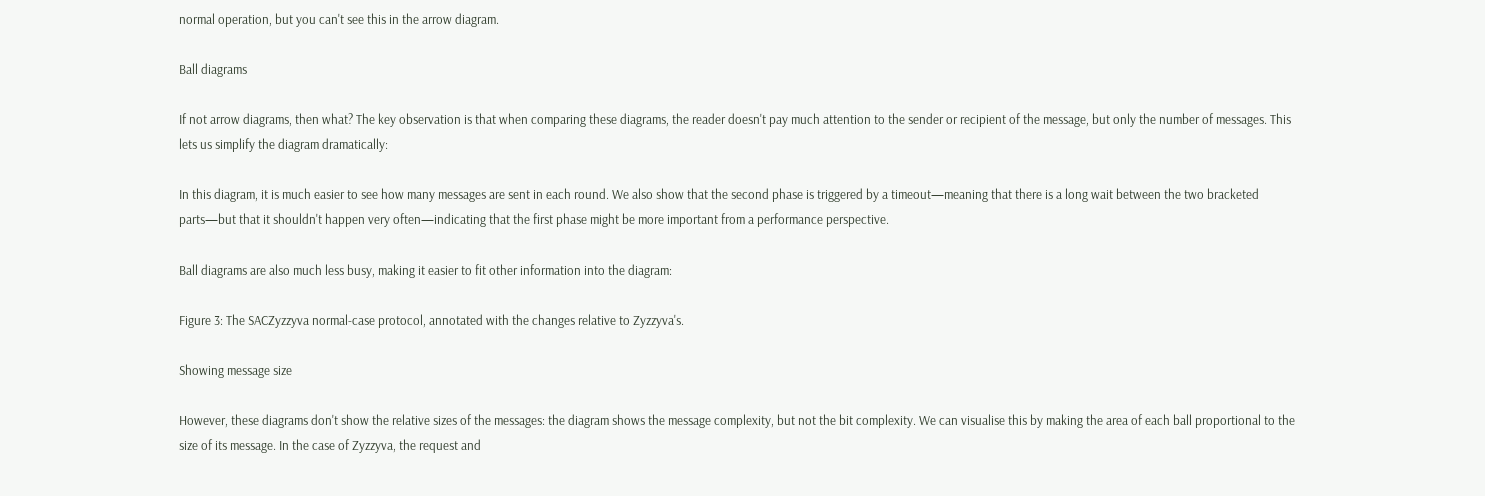normal operation, but you can't see this in the arrow diagram.

Ball diagrams

If not arrow diagrams, then what? The key observation is that when comparing these diagrams, the reader doesn't pay much attention to the sender or recipient of the message, but only the number of messages. This lets us simplify the diagram dramatically:

In this diagram, it is much easier to see how many messages are sent in each round. We also show that the second phase is triggered by a timeout—meaning that there is a long wait between the two bracketed parts—but that it shouldn't happen very often—indicating that the first phase might be more important from a performance perspective.

Ball diagrams are also much less busy, making it easier to fit other information into the diagram:

Figure 3: The SACZyzzyva normal-case protocol, annotated with the changes relative to Zyzzyva's.

Showing message size

However, these diagrams don't show the relative sizes of the messages: the diagram shows the message complexity, but not the bit complexity. We can visualise this by making the area of each ball proportional to the size of its message. In the case of Zyzzyva, the request and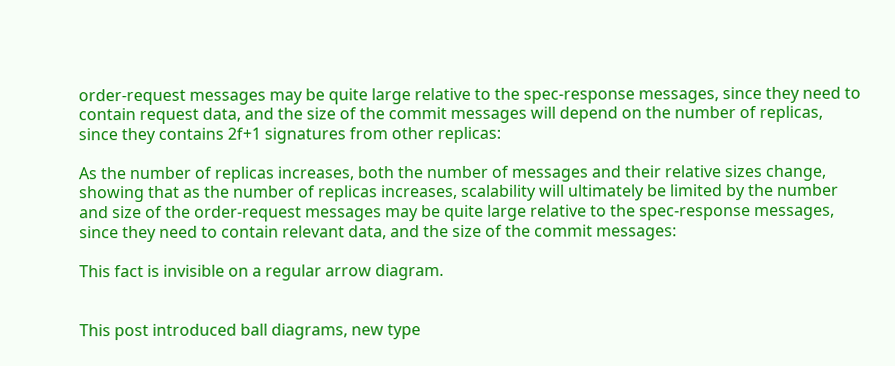order-request messages may be quite large relative to the spec-response messages, since they need to contain request data, and the size of the commit messages will depend on the number of replicas, since they contains 2f+1 signatures from other replicas:

As the number of replicas increases, both the number of messages and their relative sizes change, showing that as the number of replicas increases, scalability will ultimately be limited by the number and size of the order-request messages may be quite large relative to the spec-response messages, since they need to contain relevant data, and the size of the commit messages:

This fact is invisible on a regular arrow diagram.


This post introduced ball diagrams, new type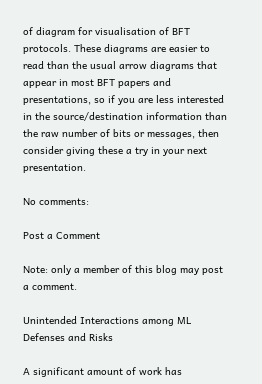of diagram for visualisation of BFT protocols. These diagrams are easier to read than the usual arrow diagrams that appear in most BFT papers and presentations, so if you are less interested in the source/destination information than the raw number of bits or messages, then consider giving these a try in your next presentation.

No comments:

Post a Comment

Note: only a member of this blog may post a comment.

Unintended Interactions among ML Defenses and Risks

A significant amount of work has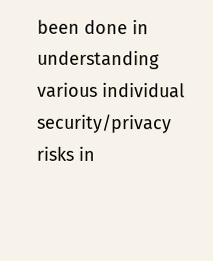been done in understanding various individual security/privacy risks in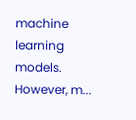machine learning models. However, m...